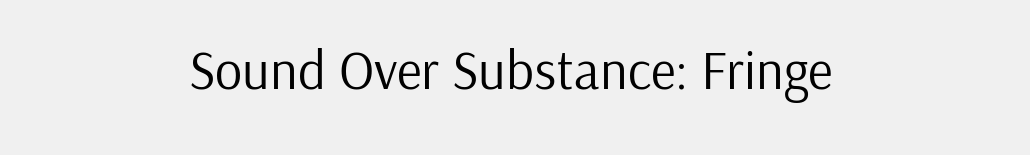Sound Over Substance: Fringe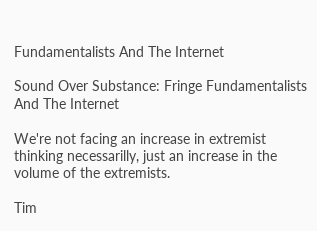Fundamentalists And The Internet

Sound Over Substance: Fringe Fundamentalists And The Internet

We're not facing an increase in extremist thinking necessarilly, just an increase in the volume of the extremists.

Tim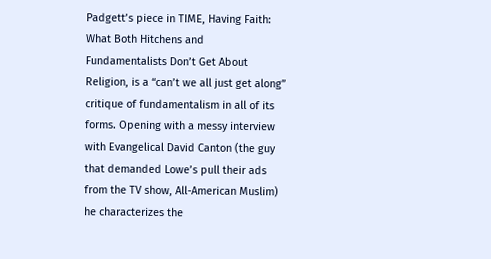Padgett’s piece in TIME, Having Faith: What Both Hitchens and Fundamentalists Don’t Get About Religion, is a “can’t we all just get along” critique of fundamentalism in all of its forms. Opening with a messy interview with Evangelical David Canton (the guy that demanded Lowe’s pull their ads from the TV show, All-American Muslim) he characterizes the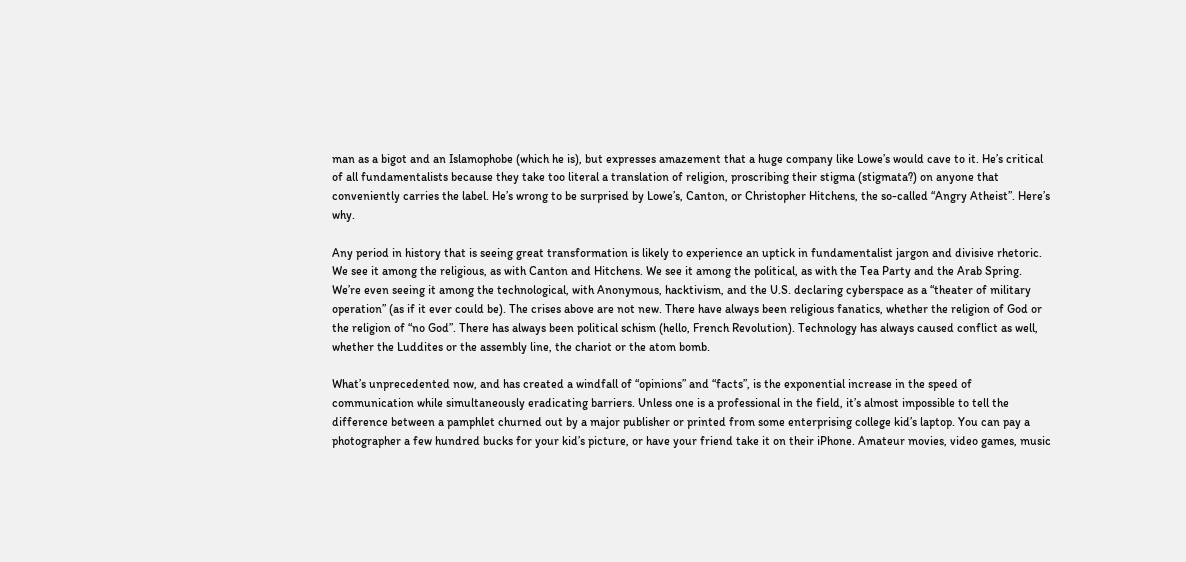man as a bigot and an Islamophobe (which he is), but expresses amazement that a huge company like Lowe’s would cave to it. He’s critical of all fundamentalists because they take too literal a translation of religion, proscribing their stigma (stigmata?) on anyone that conveniently carries the label. He’s wrong to be surprised by Lowe’s, Canton, or Christopher Hitchens, the so-called “Angry Atheist”. Here’s why.

Any period in history that is seeing great transformation is likely to experience an uptick in fundamentalist jargon and divisive rhetoric. We see it among the religious, as with Canton and Hitchens. We see it among the political, as with the Tea Party and the Arab Spring. We’re even seeing it among the technological, with Anonymous, hacktivism, and the U.S. declaring cyberspace as a “theater of military operation” (as if it ever could be). The crises above are not new. There have always been religious fanatics, whether the religion of God or the religion of “no God”. There has always been political schism (hello, French Revolution). Technology has always caused conflict as well, whether the Luddites or the assembly line, the chariot or the atom bomb.

What’s unprecedented now, and has created a windfall of “opinions” and “facts”, is the exponential increase in the speed of communication while simultaneously eradicating barriers. Unless one is a professional in the field, it’s almost impossible to tell the difference between a pamphlet churned out by a major publisher or printed from some enterprising college kid’s laptop. You can pay a photographer a few hundred bucks for your kid’s picture, or have your friend take it on their iPhone. Amateur movies, video games, music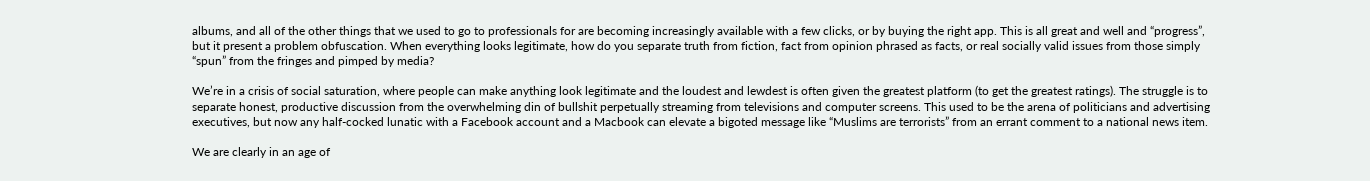albums, and all of the other things that we used to go to professionals for are becoming increasingly available with a few clicks, or by buying the right app. This is all great and well and “progress”, but it present a problem obfuscation. When everything looks legitimate, how do you separate truth from fiction, fact from opinion phrased as facts, or real socially valid issues from those simply “spun” from the fringes and pimped by media?

We’re in a crisis of social saturation, where people can make anything look legitimate and the loudest and lewdest is often given the greatest platform (to get the greatest ratings). The struggle is to separate honest, productive discussion from the overwhelming din of bullshit perpetually streaming from televisions and computer screens. This used to be the arena of politicians and advertising executives, but now any half-cocked lunatic with a Facebook account and a Macbook can elevate a bigoted message like “Muslims are terrorists” from an errant comment to a national news item.

We are clearly in an age of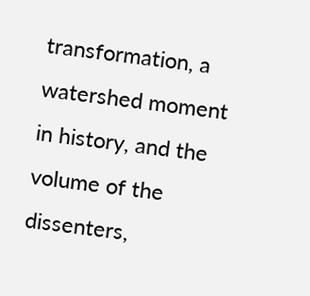transformation, a watershed moment in history, and the volume of the dissenters,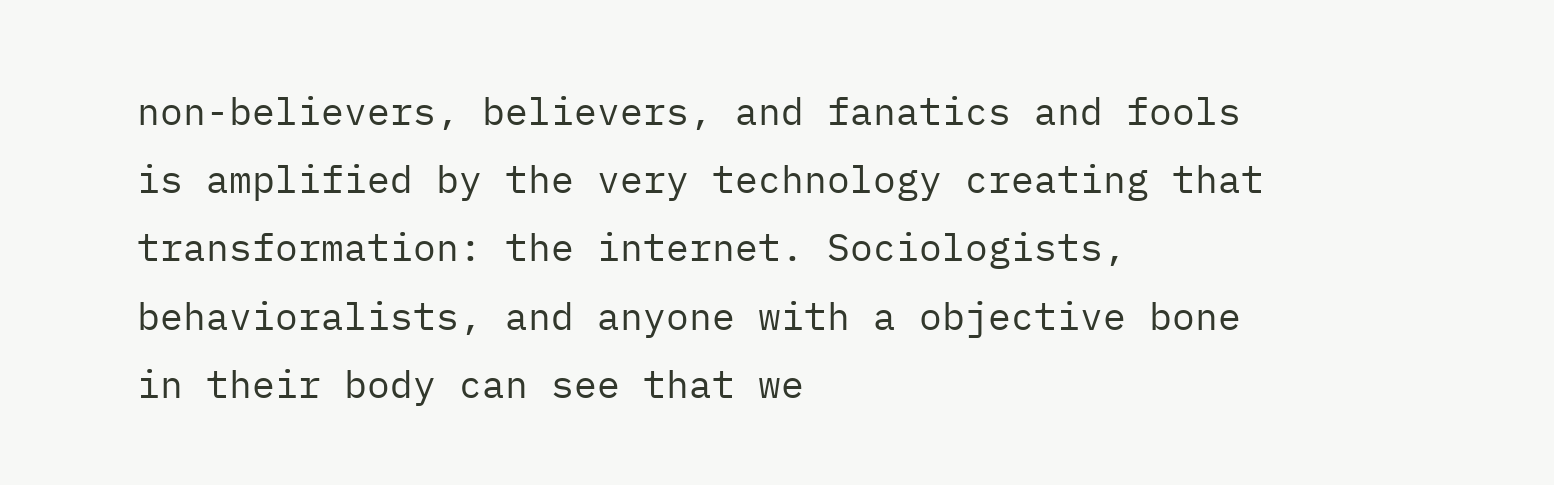non-believers, believers, and fanatics and fools is amplified by the very technology creating that transformation: the internet. Sociologists, behavioralists, and anyone with a objective bone in their body can see that we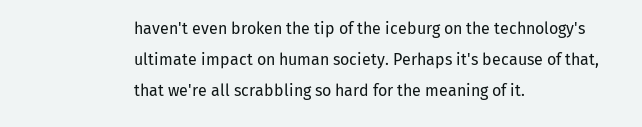haven't even broken the tip of the iceburg on the technology's ultimate impact on human society. Perhaps it's because of that, that we're all scrabbling so hard for the meaning of it.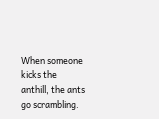When someone kicks the anthill, the ants go scrambling.